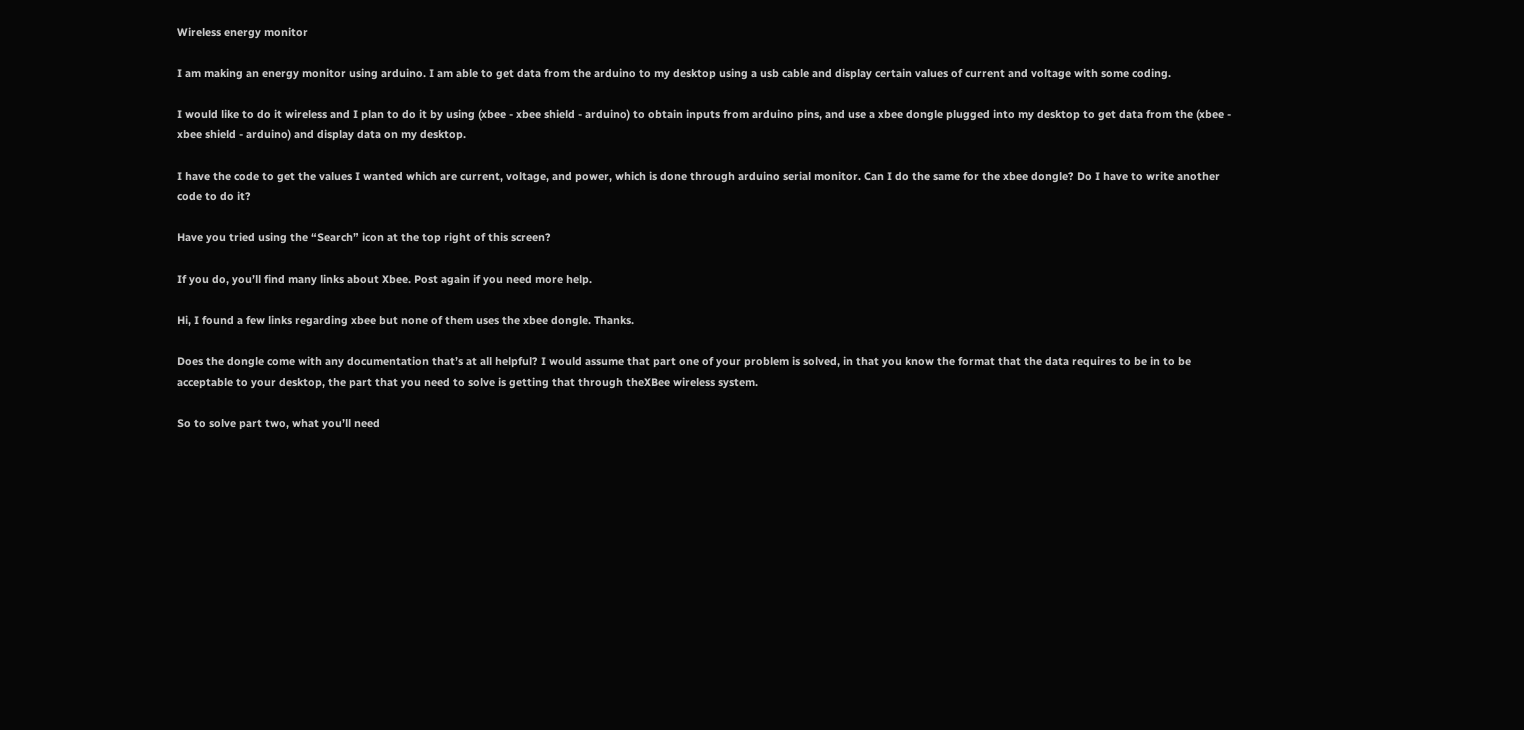Wireless energy monitor

I am making an energy monitor using arduino. I am able to get data from the arduino to my desktop using a usb cable and display certain values of current and voltage with some coding.

I would like to do it wireless and I plan to do it by using (xbee - xbee shield - arduino) to obtain inputs from arduino pins, and use a xbee dongle plugged into my desktop to get data from the (xbee - xbee shield - arduino) and display data on my desktop.

I have the code to get the values I wanted which are current, voltage, and power, which is done through arduino serial monitor. Can I do the same for the xbee dongle? Do I have to write another code to do it?

Have you tried using the “Search” icon at the top right of this screen?

If you do, you’ll find many links about Xbee. Post again if you need more help.

Hi, I found a few links regarding xbee but none of them uses the xbee dongle. Thanks.

Does the dongle come with any documentation that’s at all helpful? I would assume that part one of your problem is solved, in that you know the format that the data requires to be in to be acceptable to your desktop, the part that you need to solve is getting that through theXBee wireless system.

So to solve part two, what you’ll need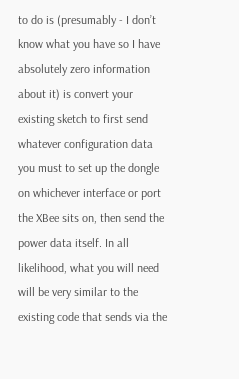to do is (presumably - I don’t know what you have so I have absolutely zero information about it) is convert your existing sketch to first send whatever configuration data you must to set up the dongle on whichever interface or port the XBee sits on, then send the power data itself. In all likelihood, what you will need will be very similar to the existing code that sends via the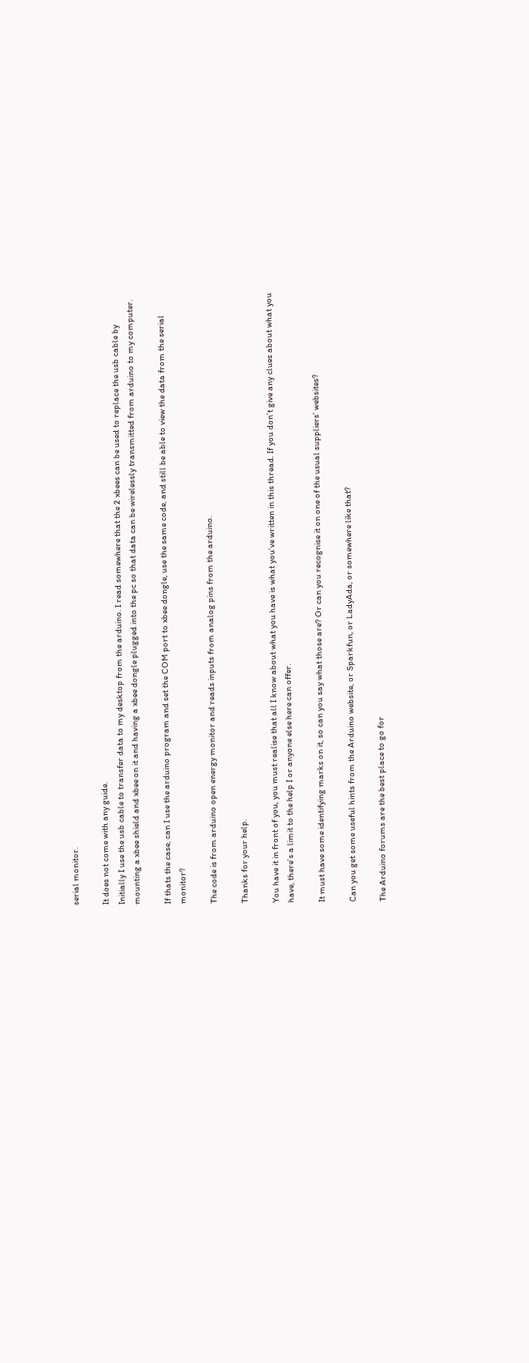serial monitor.

It does not come with any guide.
Initially I use the usb cable to transfer data to my desktop from the arduino. I read somewhere that the 2 xbees can be used to replace the usb cable by mounting a xbee shield and xbee on it and having a xbee dongle plugged into the pc so that data can be wirelessly transmitted from arduino to my computer.

If thats the case, can I use the arduino program and set the COM port to xbee dongle, use the same code, and still be able to view the data from the serial monitor?

The code is from arduino open energy monitor and reads inputs from analog pins from the arduino.

Thanks for your help.

You have it in front of you, you must realise that all I know about what you have is what you’ve written in this thread. If you don’t give any clues about what you have, there’s a limit to the help I or anyone else here can offer.

It must have some identifying marks on it, so can you say what those are? Or can you recognise it on one of the usual suppliers’ websites?

Can you get some useful hints from the Arduino website, or Sparkfun, or LadyAda, or somewhere like that?

The Arduino forums are the best place to go for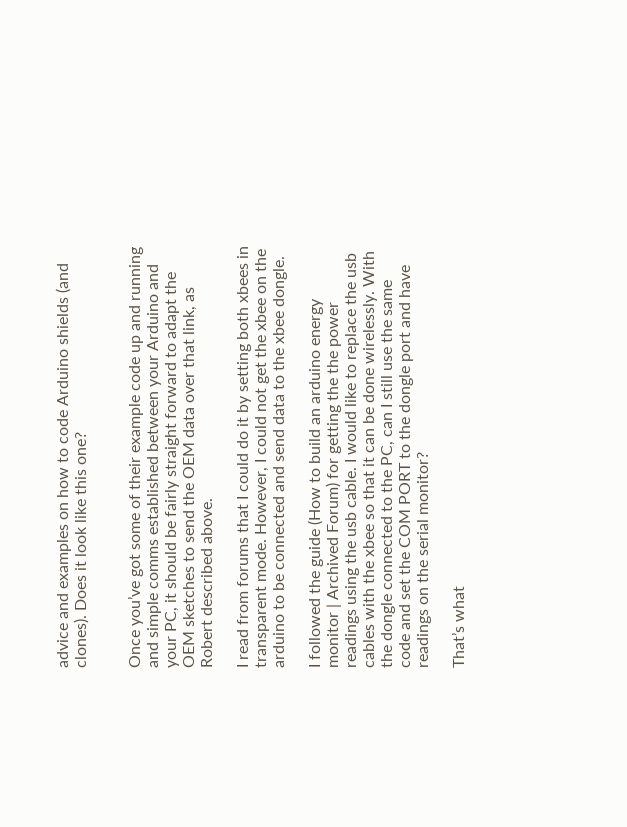advice and examples on how to code Arduino shields (and clones). Does it look like this one?


Once you’ve got some of their example code up and running and simple comms established between your Arduino and your PC, it should be fairly straight forward to adapt the OEM sketches to send the OEM data over that link, as Robert described above.

I read from forums that I could do it by setting both xbees in transparent mode. However, I could not get the xbee on the arduino to be connected and send data to the xbee dongle.

I followed the guide (How to build an arduino energy monitor | Archived Forum) for getting the the power readings using the usb cable. I would like to replace the usb cables with the xbee so that it can be done wirelessly. With the dongle connected to the PC, can I still use the same code and set the COM PORT to the dongle port and have readings on the serial monitor?

That’s what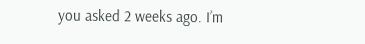you asked 2 weeks ago. I’m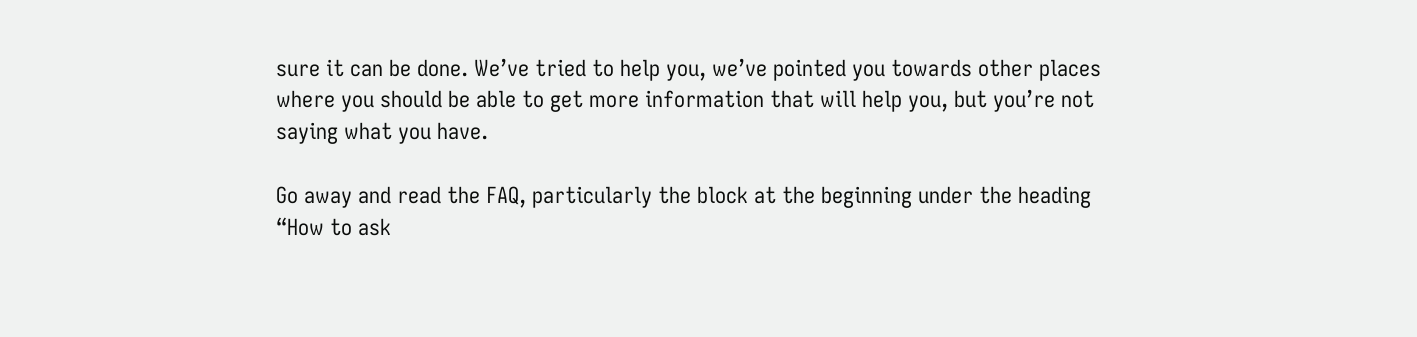sure it can be done. We’ve tried to help you, we’ve pointed you towards other places where you should be able to get more information that will help you, but you’re not saying what you have.

Go away and read the FAQ, particularly the block at the beginning under the heading “How to ask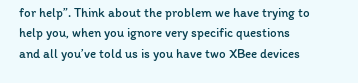for help”. Think about the problem we have trying to help you, when you ignore very specific questions and all you’ve told us is you have two XBee devices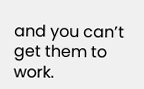and you can’t get them to work.